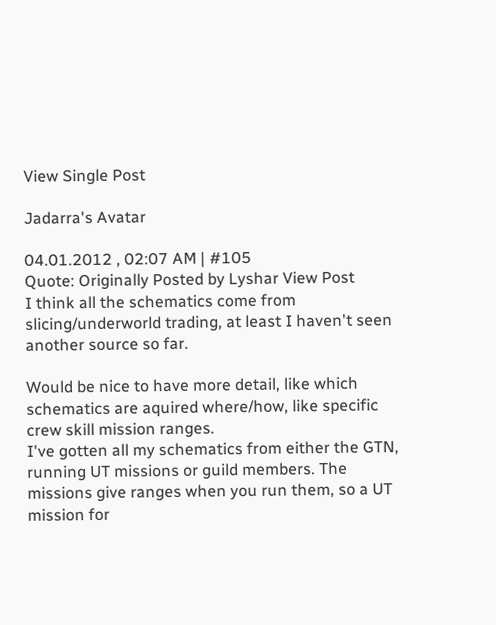View Single Post

Jadarra's Avatar

04.01.2012 , 02:07 AM | #105
Quote: Originally Posted by Lyshar View Post
I think all the schematics come from slicing/underworld trading, at least I haven't seen another source so far.

Would be nice to have more detail, like which schematics are aquired where/how, like specific crew skill mission ranges.
I've gotten all my schematics from either the GTN, running UT missions or guild members. The missions give ranges when you run them, so a UT mission for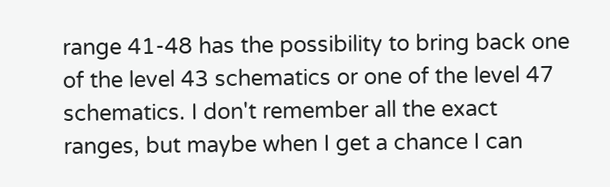range 41-48 has the possibility to bring back one of the level 43 schematics or one of the level 47 schematics. I don't remember all the exact ranges, but maybe when I get a chance I can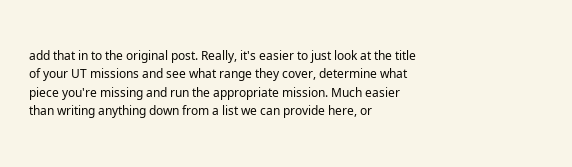add that in to the original post. Really, it's easier to just look at the title of your UT missions and see what range they cover, determine what piece you're missing and run the appropriate mission. Much easier than writing anything down from a list we can provide here, or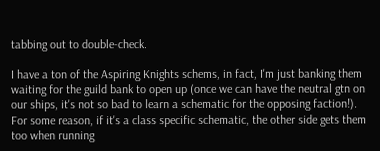tabbing out to double-check.

I have a ton of the Aspiring Knights schems, in fact, I'm just banking them waiting for the guild bank to open up (once we can have the neutral gtn on our ships, it's not so bad to learn a schematic for the opposing faction!). For some reason, if it's a class specific schematic, the other side gets them too when running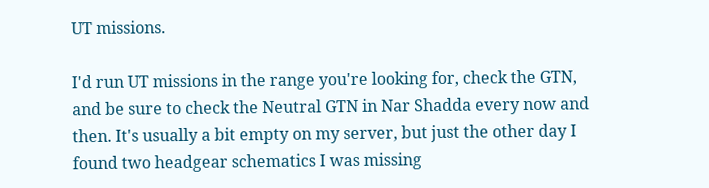UT missions.

I'd run UT missions in the range you're looking for, check the GTN, and be sure to check the Neutral GTN in Nar Shadda every now and then. It's usually a bit empty on my server, but just the other day I found two headgear schematics I was missing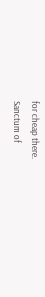for cheap there.
Sanctum of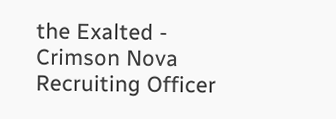the Exalted - Crimson Nova Recruiting Officer